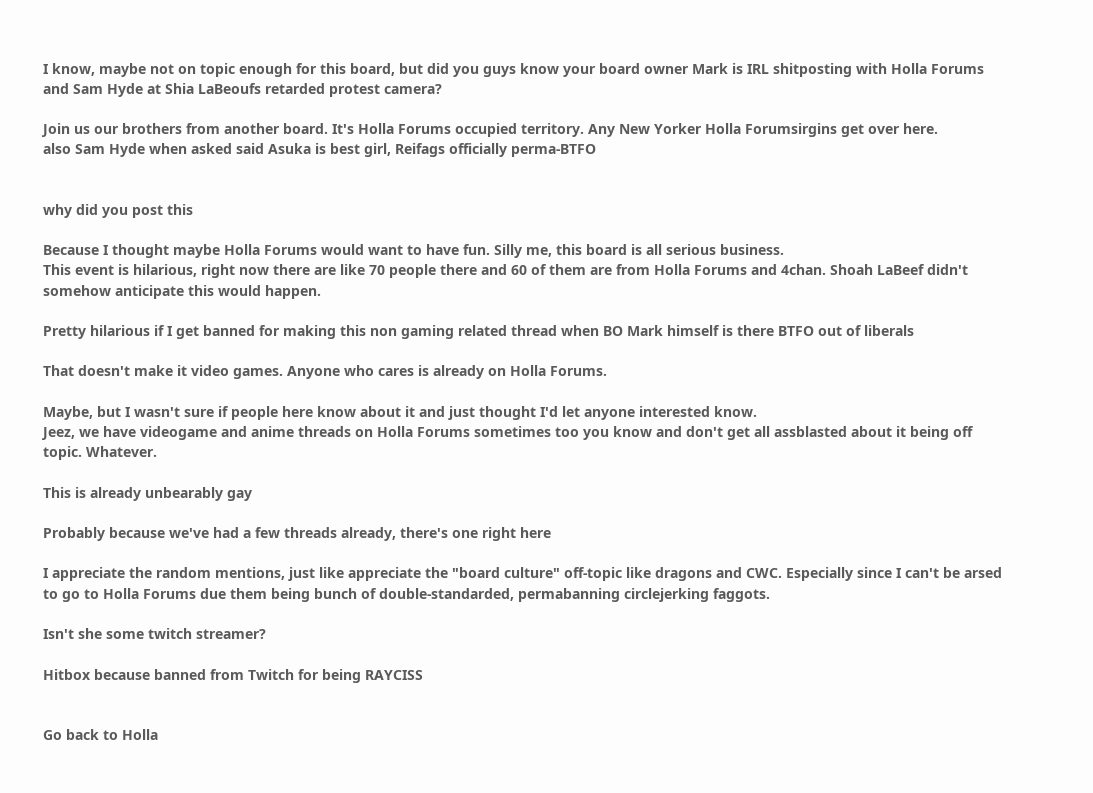I know, maybe not on topic enough for this board, but did you guys know your board owner Mark is IRL shitposting with Holla Forums and Sam Hyde at Shia LaBeoufs retarded protest camera?

Join us our brothers from another board. It's Holla Forums occupied territory. Any New Yorker Holla Forumsirgins get over here.
also Sam Hyde when asked said Asuka is best girl, Reifags officially perma-BTFO


why did you post this

Because I thought maybe Holla Forums would want to have fun. Silly me, this board is all serious business.
This event is hilarious, right now there are like 70 people there and 60 of them are from Holla Forums and 4chan. Shoah LaBeef didn't somehow anticipate this would happen.

Pretty hilarious if I get banned for making this non gaming related thread when BO Mark himself is there BTFO out of liberals

That doesn't make it video games. Anyone who cares is already on Holla Forums.

Maybe, but I wasn't sure if people here know about it and just thought I'd let anyone interested know.
Jeez, we have videogame and anime threads on Holla Forums sometimes too you know and don't get all assblasted about it being off topic. Whatever.

This is already unbearably gay

Probably because we've had a few threads already, there's one right here

I appreciate the random mentions, just like appreciate the "board culture" off-topic like dragons and CWC. Especially since I can't be arsed to go to Holla Forums due them being bunch of double-standarded, permabanning circlejerking faggots.

Isn't she some twitch streamer?

Hitbox because banned from Twitch for being RAYCISS


Go back to Holla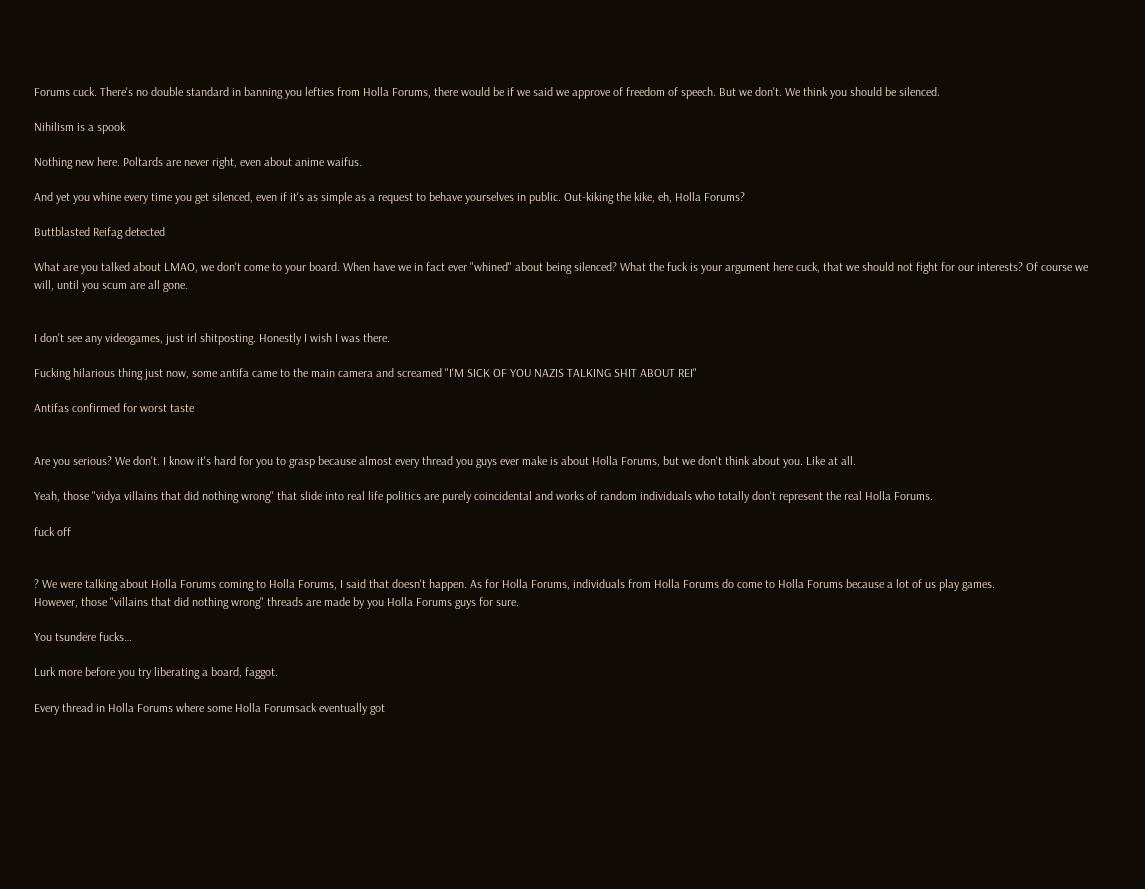Forums cuck. There's no double standard in banning you lefties from Holla Forums, there would be if we said we approve of freedom of speech. But we don't. We think you should be silenced.

Nihilism is a spook

Nothing new here. Poltards are never right, even about anime waifus.

And yet you whine every time you get silenced, even if it's as simple as a request to behave yourselves in public. Out-kiking the kike, eh, Holla Forums?

Buttblasted Reifag detected

What are you talked about LMAO, we don't come to your board. When have we in fact ever "whined" about being silenced? What the fuck is your argument here cuck, that we should not fight for our interests? Of course we will, until you scum are all gone.


I don't see any videogames, just irl shitposting. Honestly I wish I was there.

Fucking hilarious thing just now, some antifa came to the main camera and screamed "I'M SICK OF YOU NAZIS TALKING SHIT ABOUT REI"

Antifas confirmed for worst taste


Are you serious? We don't. I know it's hard for you to grasp because almost every thread you guys ever make is about Holla Forums, but we don't think about you. Like at all.

Yeah, those "vidya villains that did nothing wrong" that slide into real life politics are purely coincidental and works of random individuals who totally don't represent the real Holla Forums.

fuck off


? We were talking about Holla Forums coming to Holla Forums, I said that doesn't happen. As for Holla Forums, individuals from Holla Forums do come to Holla Forums because a lot of us play games.
However, those "villains that did nothing wrong" threads are made by you Holla Forums guys for sure.

You tsundere fucks…

Lurk more before you try liberating a board, faggot.

Every thread in Holla Forums where some Holla Forumsack eventually got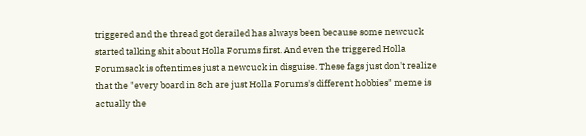triggered and the thread got derailed has always been because some newcuck started talking shit about Holla Forums first. And even the triggered Holla Forumsack is oftentimes just a newcuck in disguise. These fags just don't realize that the "every board in 8ch are just Holla Forums's different hobbies" meme is actually the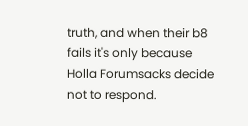truth, and when their b8 fails it's only because Holla Forumsacks decide not to respond.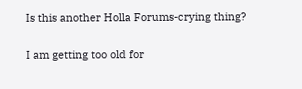Is this another Holla Forums-crying thing?

I am getting too old for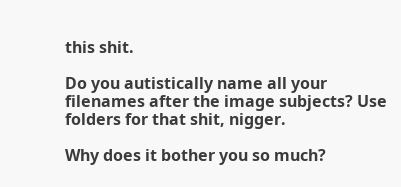this shit.

Do you autistically name all your filenames after the image subjects? Use folders for that shit, nigger.

Why does it bother you so much?